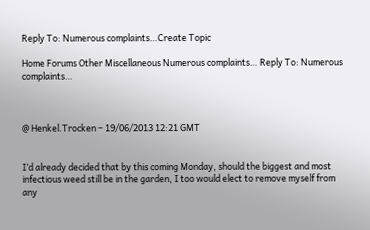Reply To: Numerous complaints…Create Topic

Home Forums Other Miscellaneous Numerous complaints… Reply To: Numerous complaints…



@ Henkel.Trocken – 19/06/2013 12:21 GMT


I’d already decided that by this coming Monday, should the biggest and most infectious weed still be in the garden, I too would elect to remove myself from any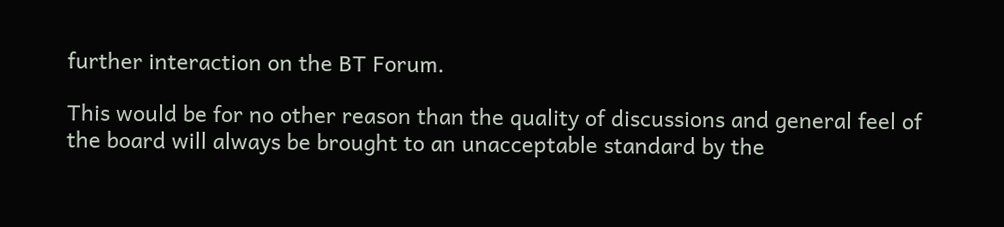further interaction on the BT Forum.

This would be for no other reason than the quality of discussions and general feel of the board will always be brought to an unacceptable standard by the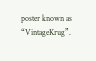poster known as “VintageKrug”.